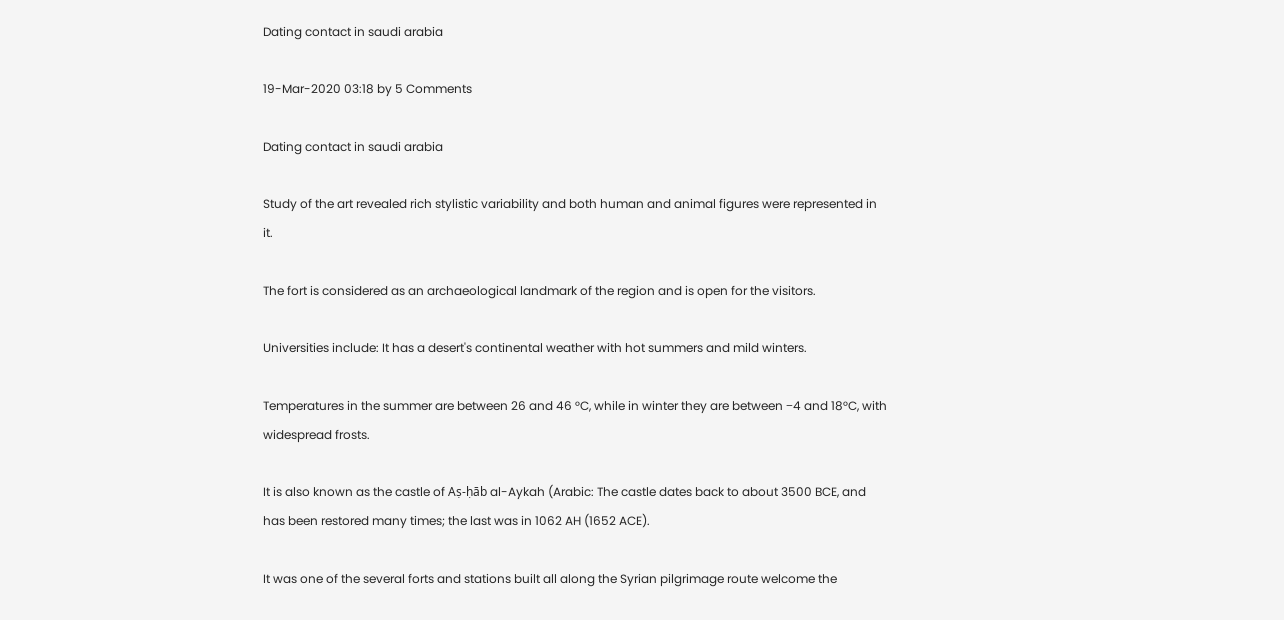Dating contact in saudi arabia

19-Mar-2020 03:18 by 5 Comments

Dating contact in saudi arabia

Study of the art revealed rich stylistic variability and both human and animal figures were represented in it.

The fort is considered as an archaeological landmark of the region and is open for the visitors.

Universities include: It has a desert's continental weather with hot summers and mild winters.

Temperatures in the summer are between 26 and 46 °C, while in winter they are between −4 and 18°C, with widespread frosts.

It is also known as the castle of Aṣ-ḥāb al-Aykah (Arabic: The castle dates back to about 3500 BCE, and has been restored many times; the last was in 1062 AH (1652 ACE).

It was one of the several forts and stations built all along the Syrian pilgrimage route welcome the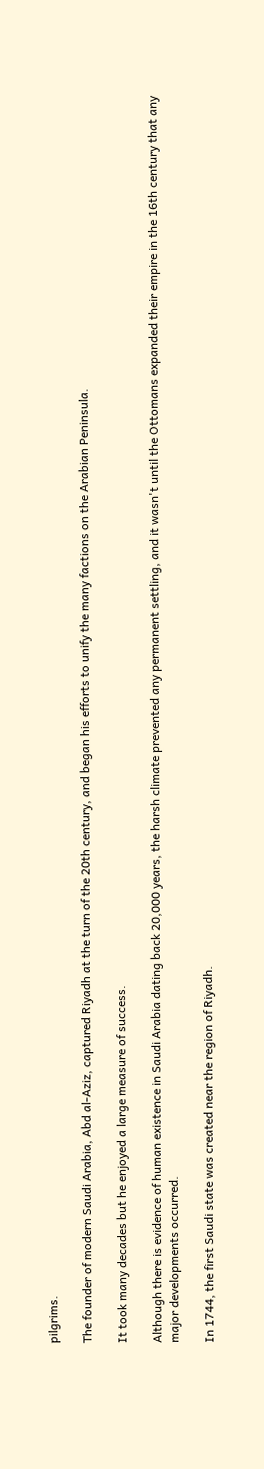pilgrims.

The founder of modern Saudi Arabia, Abd al-Aziz, captured Riyadh at the turn of the 20th century, and began his efforts to unify the many factions on the Arabian Peninsula.

It took many decades but he enjoyed a large measure of success.

Although there is evidence of human existence in Saudi Arabia dating back 20,000 years, the harsh climate prevented any permanent settling, and it wasn't until the Ottomans expanded their empire in the 16th century that any major developments occurred.

In 1744, the first Saudi state was created near the region of Riyadh.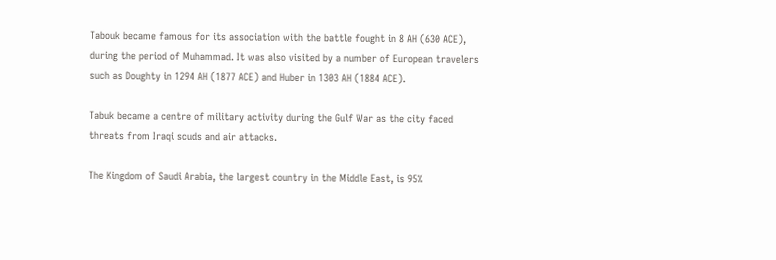Tabouk became famous for its association with the battle fought in 8 AH (630 ACE), during the period of Muhammad. It was also visited by a number of European travelers such as Doughty in 1294 AH (1877 ACE) and Huber in 1303 AH (1884 ACE).

Tabuk became a centre of military activity during the Gulf War as the city faced threats from Iraqi scuds and air attacks.

The Kingdom of Saudi Arabia, the largest country in the Middle East, is 95%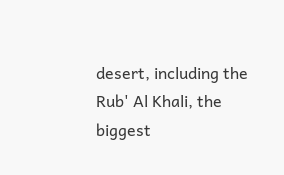desert, including the Rub' Al Khali, the biggest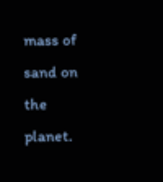mass of sand on the planet.